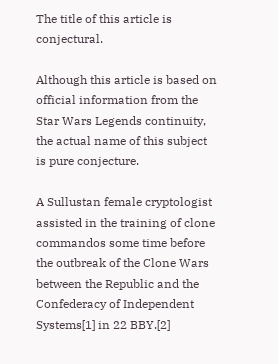The title of this article is conjectural.

Although this article is based on official information from the Star Wars Legends continuity, the actual name of this subject is pure conjecture.

A Sullustan female cryptologist assisted in the training of clone commandos some time before the outbreak of the Clone Wars between the Republic and the Confederacy of Independent Systems[1] in 22 BBY.[2]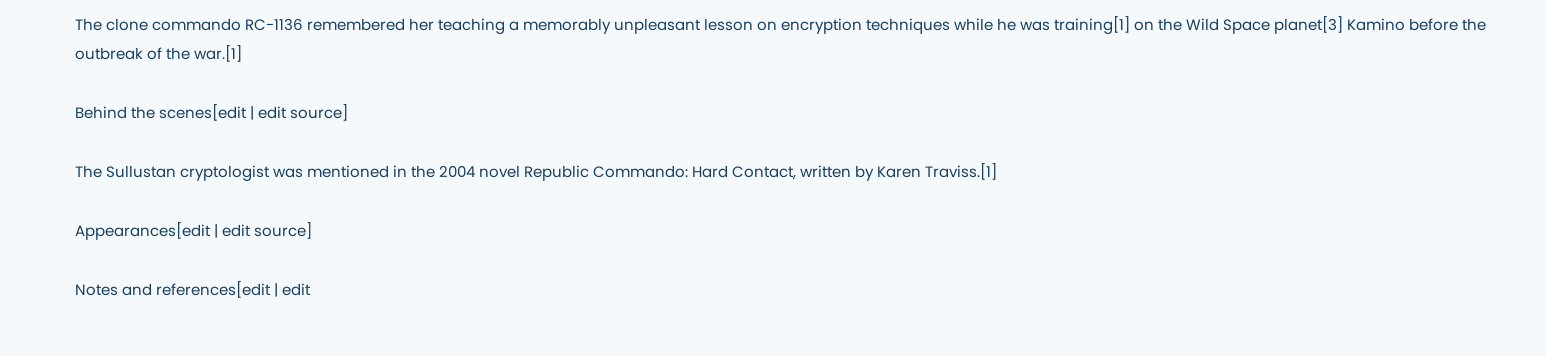The clone commando RC-1136 remembered her teaching a memorably unpleasant lesson on encryption techniques while he was training[1] on the Wild Space planet[3] Kamino before the outbreak of the war.[1]

Behind the scenes[edit | edit source]

The Sullustan cryptologist was mentioned in the 2004 novel Republic Commando: Hard Contact, written by Karen Traviss.[1]

Appearances[edit | edit source]

Notes and references[edit | edit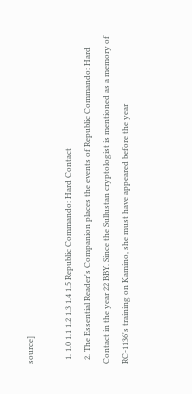source]

  1. 1.0 1.1 1.2 1.3 1.4 1.5 Republic Commando: Hard Contact
  2. The Essential Reader's Companion places the events of Republic Commando: Hard Contact in the year 22 BBY. Since the Sullustan cryptologist is mentioned as a memory of RC-1136's training on Kamino, she must have appeared before the year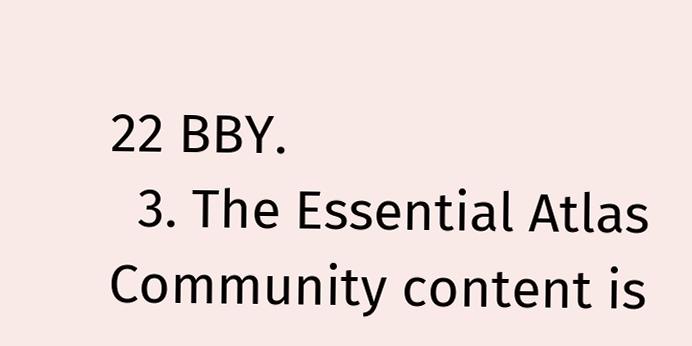22 BBY.
  3. The Essential Atlas
Community content is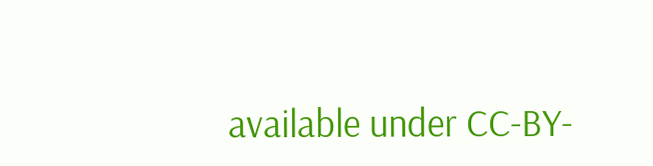available under CC-BY-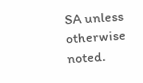SA unless otherwise noted.